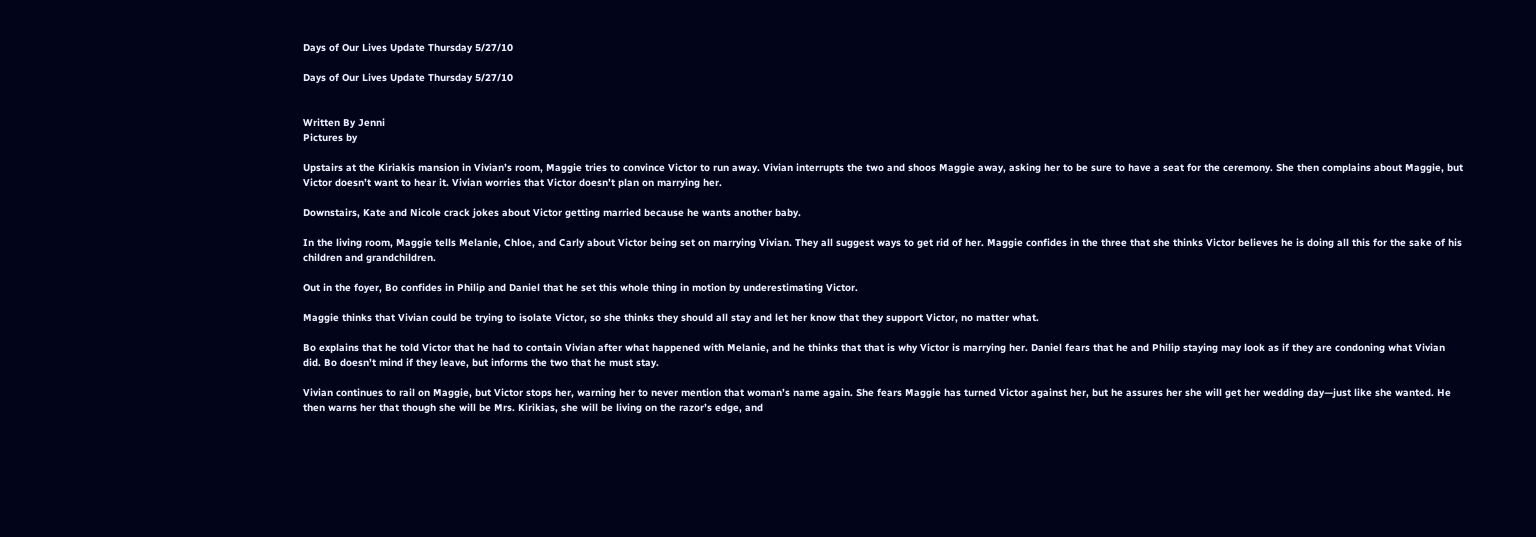Days of Our Lives Update Thursday 5/27/10

Days of Our Lives Update Thursday 5/27/10


Written By Jenni
Pictures by

Upstairs at the Kiriakis mansion in Vivian’s room, Maggie tries to convince Victor to run away. Vivian interrupts the two and shoos Maggie away, asking her to be sure to have a seat for the ceremony. She then complains about Maggie, but Victor doesn’t want to hear it. Vivian worries that Victor doesn’t plan on marrying her.

Downstairs, Kate and Nicole crack jokes about Victor getting married because he wants another baby.

In the living room, Maggie tells Melanie, Chloe, and Carly about Victor being set on marrying Vivian. They all suggest ways to get rid of her. Maggie confides in the three that she thinks Victor believes he is doing all this for the sake of his children and grandchildren.

Out in the foyer, Bo confides in Philip and Daniel that he set this whole thing in motion by underestimating Victor.

Maggie thinks that Vivian could be trying to isolate Victor, so she thinks they should all stay and let her know that they support Victor, no matter what.

Bo explains that he told Victor that he had to contain Vivian after what happened with Melanie, and he thinks that that is why Victor is marrying her. Daniel fears that he and Philip staying may look as if they are condoning what Vivian did. Bo doesn’t mind if they leave, but informs the two that he must stay.

Vivian continues to rail on Maggie, but Victor stops her, warning her to never mention that woman’s name again. She fears Maggie has turned Victor against her, but he assures her she will get her wedding day—just like she wanted. He then warns her that though she will be Mrs. Kirikias, she will be living on the razor’s edge, and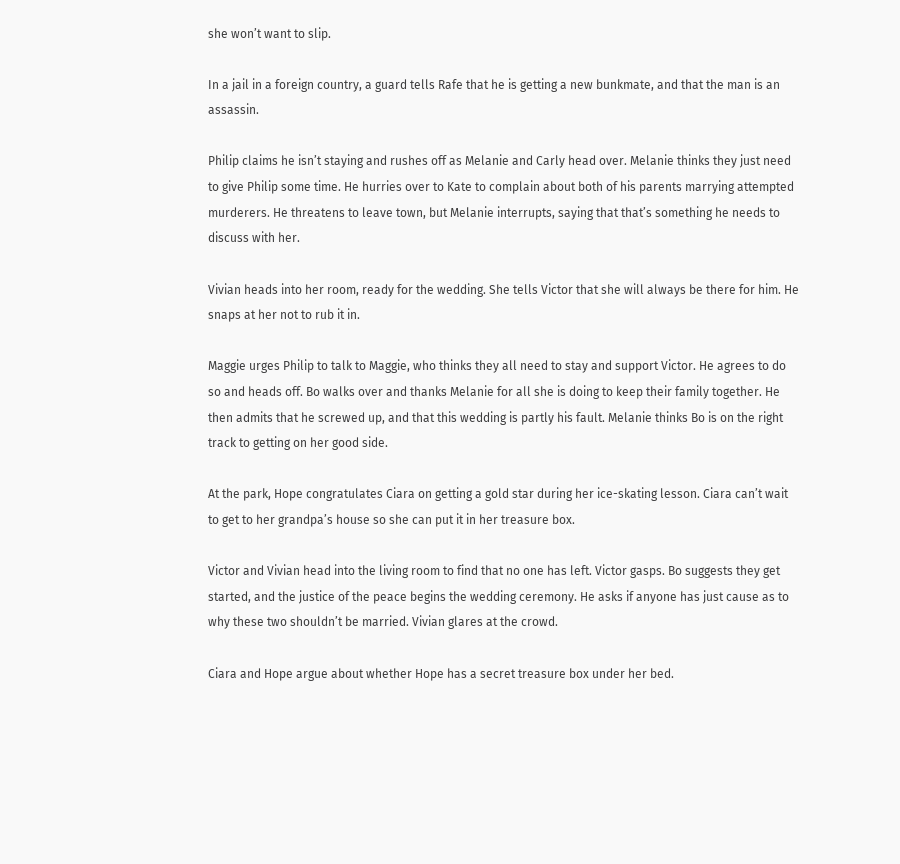she won’t want to slip.

In a jail in a foreign country, a guard tells Rafe that he is getting a new bunkmate, and that the man is an assassin.

Philip claims he isn’t staying and rushes off as Melanie and Carly head over. Melanie thinks they just need to give Philip some time. He hurries over to Kate to complain about both of his parents marrying attempted murderers. He threatens to leave town, but Melanie interrupts, saying that that’s something he needs to discuss with her.

Vivian heads into her room, ready for the wedding. She tells Victor that she will always be there for him. He snaps at her not to rub it in.

Maggie urges Philip to talk to Maggie, who thinks they all need to stay and support Victor. He agrees to do so and heads off. Bo walks over and thanks Melanie for all she is doing to keep their family together. He then admits that he screwed up, and that this wedding is partly his fault. Melanie thinks Bo is on the right track to getting on her good side.

At the park, Hope congratulates Ciara on getting a gold star during her ice-skating lesson. Ciara can’t wait to get to her grandpa’s house so she can put it in her treasure box.

Victor and Vivian head into the living room to find that no one has left. Victor gasps. Bo suggests they get started, and the justice of the peace begins the wedding ceremony. He asks if anyone has just cause as to why these two shouldn’t be married. Vivian glares at the crowd.

Ciara and Hope argue about whether Hope has a secret treasure box under her bed.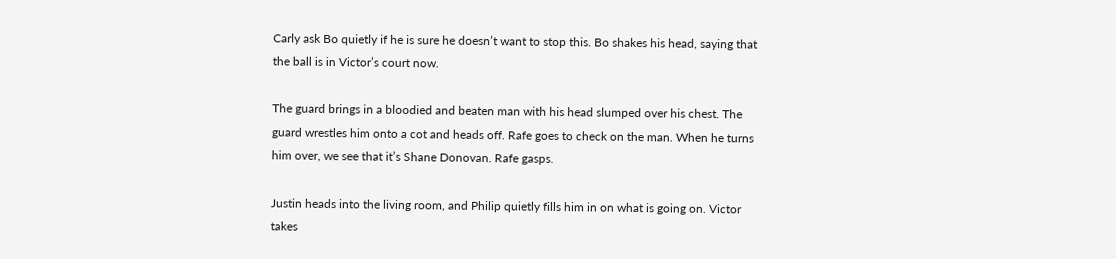Carly ask Bo quietly if he is sure he doesn’t want to stop this. Bo shakes his head, saying that the ball is in Victor’s court now.

The guard brings in a bloodied and beaten man with his head slumped over his chest. The guard wrestles him onto a cot and heads off. Rafe goes to check on the man. When he turns him over, we see that it’s Shane Donovan. Rafe gasps.

Justin heads into the living room, and Philip quietly fills him in on what is going on. Victor takes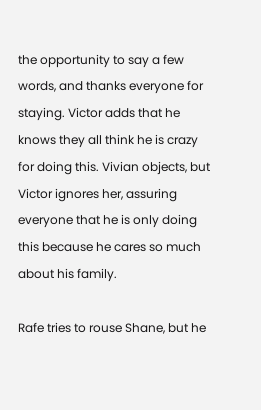the opportunity to say a few words, and thanks everyone for staying. Victor adds that he knows they all think he is crazy for doing this. Vivian objects, but Victor ignores her, assuring everyone that he is only doing this because he cares so much about his family.

Rafe tries to rouse Shane, but he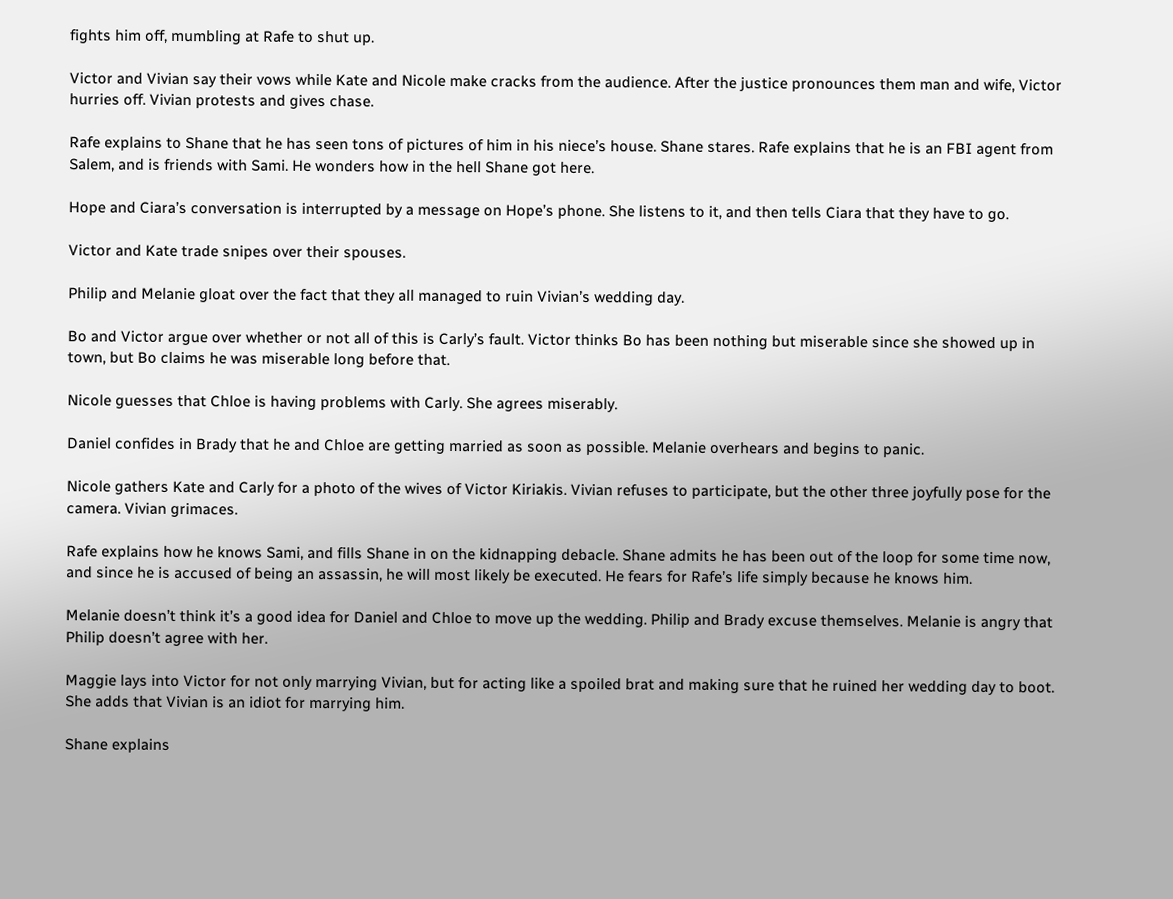fights him off, mumbling at Rafe to shut up.

Victor and Vivian say their vows while Kate and Nicole make cracks from the audience. After the justice pronounces them man and wife, Victor hurries off. Vivian protests and gives chase.

Rafe explains to Shane that he has seen tons of pictures of him in his niece’s house. Shane stares. Rafe explains that he is an FBI agent from Salem, and is friends with Sami. He wonders how in the hell Shane got here.

Hope and Ciara’s conversation is interrupted by a message on Hope’s phone. She listens to it, and then tells Ciara that they have to go.

Victor and Kate trade snipes over their spouses.

Philip and Melanie gloat over the fact that they all managed to ruin Vivian’s wedding day.

Bo and Victor argue over whether or not all of this is Carly’s fault. Victor thinks Bo has been nothing but miserable since she showed up in town, but Bo claims he was miserable long before that.

Nicole guesses that Chloe is having problems with Carly. She agrees miserably.

Daniel confides in Brady that he and Chloe are getting married as soon as possible. Melanie overhears and begins to panic.

Nicole gathers Kate and Carly for a photo of the wives of Victor Kiriakis. Vivian refuses to participate, but the other three joyfully pose for the camera. Vivian grimaces.

Rafe explains how he knows Sami, and fills Shane in on the kidnapping debacle. Shane admits he has been out of the loop for some time now, and since he is accused of being an assassin, he will most likely be executed. He fears for Rafe’s life simply because he knows him.

Melanie doesn’t think it’s a good idea for Daniel and Chloe to move up the wedding. Philip and Brady excuse themselves. Melanie is angry that Philip doesn’t agree with her.

Maggie lays into Victor for not only marrying Vivian, but for acting like a spoiled brat and making sure that he ruined her wedding day to boot. She adds that Vivian is an idiot for marrying him.

Shane explains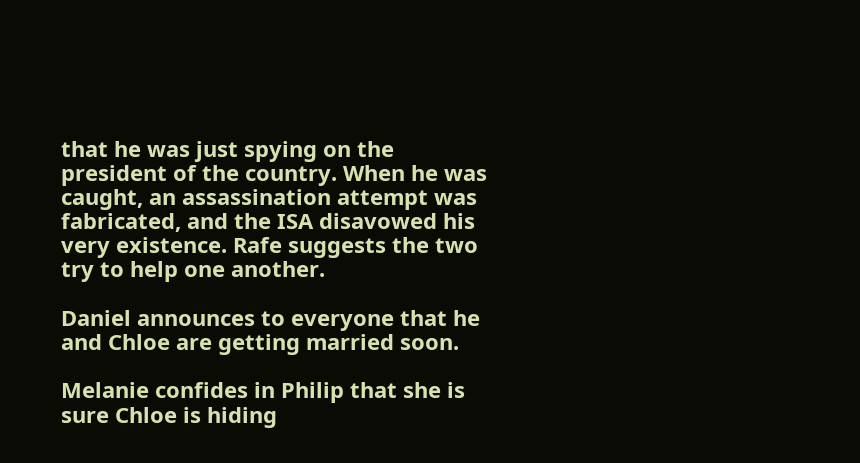that he was just spying on the president of the country. When he was caught, an assassination attempt was fabricated, and the ISA disavowed his very existence. Rafe suggests the two try to help one another.

Daniel announces to everyone that he and Chloe are getting married soon.

Melanie confides in Philip that she is sure Chloe is hiding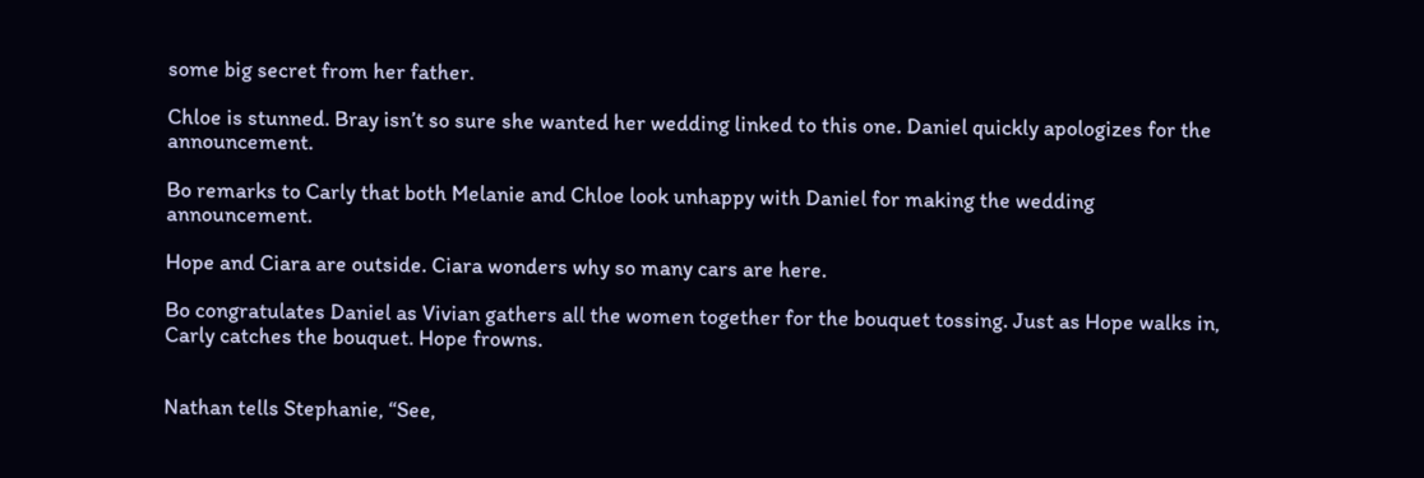some big secret from her father.

Chloe is stunned. Bray isn’t so sure she wanted her wedding linked to this one. Daniel quickly apologizes for the announcement.

Bo remarks to Carly that both Melanie and Chloe look unhappy with Daniel for making the wedding announcement.

Hope and Ciara are outside. Ciara wonders why so many cars are here.

Bo congratulates Daniel as Vivian gathers all the women together for the bouquet tossing. Just as Hope walks in, Carly catches the bouquet. Hope frowns.


Nathan tells Stephanie, “See,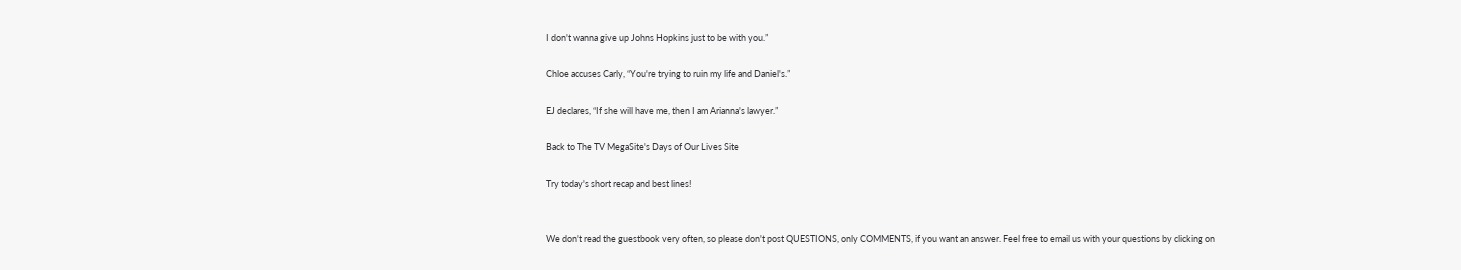I don't wanna give up Johns Hopkins just to be with you.”

Chloe accuses Carly, “You're trying to ruin my life and Daniel's.”

EJ declares, “If she will have me, then I am Arianna's lawyer.”

Back to The TV MegaSite's Days of Our Lives Site

Try today's short recap and best lines!


We don't read the guestbook very often, so please don't post QUESTIONS, only COMMENTS, if you want an answer. Feel free to email us with your questions by clicking on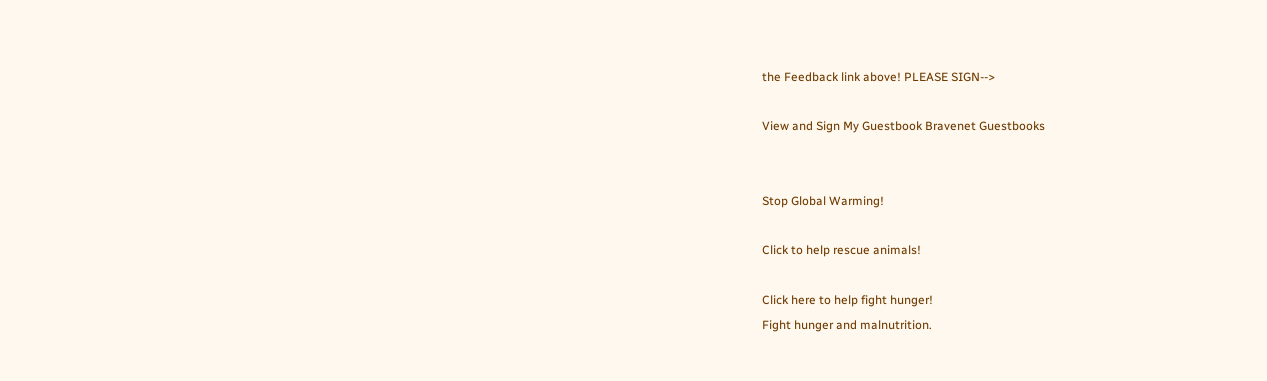the Feedback link above! PLEASE SIGN-->

View and Sign My Guestbook Bravenet Guestbooks


Stop Global Warming!

Click to help rescue animals!

Click here to help fight hunger!
Fight hunger and malnutrition.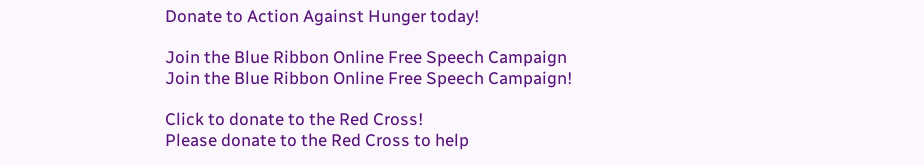Donate to Action Against Hunger today!

Join the Blue Ribbon Online Free Speech Campaign
Join the Blue Ribbon Online Free Speech Campaign!

Click to donate to the Red Cross!
Please donate to the Red Cross to help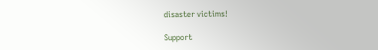disaster victims!

Support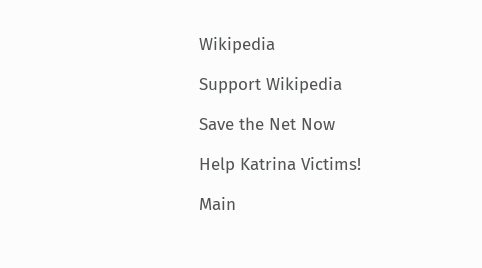Wikipedia

Support Wikipedia

Save the Net Now

Help Katrina Victims!

Main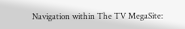Navigation within The TV MegaSite: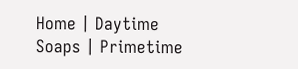Home | Daytime Soaps | Primetime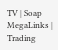TV | Soap MegaLinks | Trading